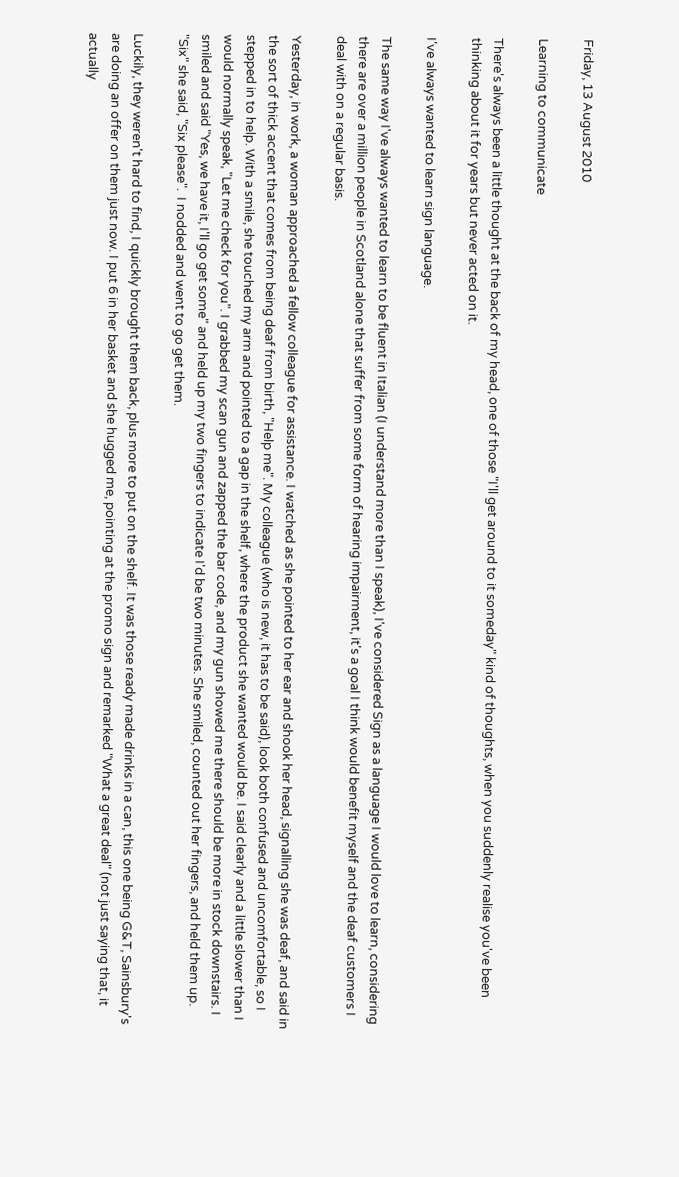Friday, 13 August 2010

Learning to communicate

There's always been a little thought at the back of my head, one of those "I'll get around to it someday" kind of thoughts, when you suddenly realise you've been thinking about it for years but never acted on it.

I've always wanted to learn sign language.

The same way I've always wanted to learn to be fluent in Italian (I understand more than I speak), I've considered Sign as a language I would love to learn, considering there are over a million people in Scotland alone that suffer from some form of hearing impairment, it's a goal I think would benefit myself and the deaf customers I deal with on a regular basis.

Yesterday, in work, a woman approached a fellow colleague for assistance. I watched as she pointed to her ear and shook her head, signalling she was deaf, and said in the sort of thick accent that comes from being deaf from birth, "Help me". My colleague (who is new, it has to be said), look both confused and uncomfortable, so I stepped in to help. With a smile, she touched my arm and pointed to a gap in the shelf, where the product she wanted would be. I said clearly and a little slower than I would normally speak, "Let me check for you". I grabbed my scan gun and zapped the bar code, and my gun showed me there should be more in stock downstairs. I smiled and said "Yes, we have it, I'll go get some" and held up my two fingers to indicate I'd be two minutes. She smiled, counted out her fingers, and held them up. "Six" she said, "Six please".  I nodded and went to go get them.

Luckily, they weren't hard to find, I quickly brought them back, plus more to put on the shelf. It was those ready made drinks in a can, this one being G&T, Sainsbury's are doing an offer on them just now. I put 6 in her basket and she hugged me, pointing at the promo sign and remarked "What a great deal" (not just saying that, it actually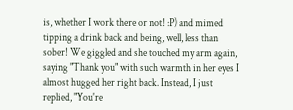is, whether I work there or not! :P) and mimed tipping a drink back and being, well, less than sober! We giggled and she touched my arm again, saying "Thank you" with such warmth in her eyes I almost hugged her right back. Instead, I just replied, "You're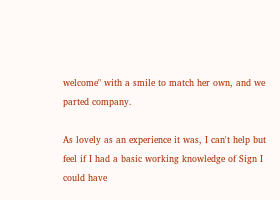welcome" with a smile to match her own, and we parted company.

As lovely as an experience it was, I can't help but feel if I had a basic working knowledge of Sign I could have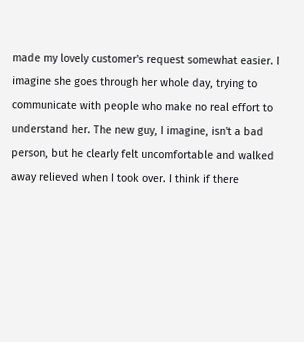made my lovely customer's request somewhat easier. I imagine she goes through her whole day, trying to communicate with people who make no real effort to understand her. The new guy, I imagine, isn't a bad person, but he clearly felt uncomfortable and walked away relieved when I took over. I think if there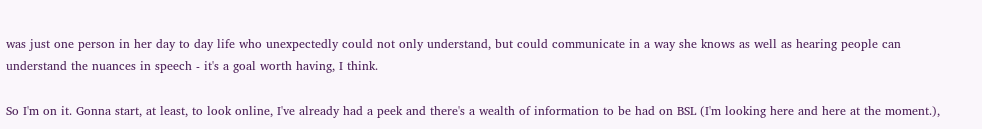was just one person in her day to day life who unexpectedly could not only understand, but could communicate in a way she knows as well as hearing people can understand the nuances in speech - it's a goal worth having, I think.

So I'm on it. Gonna start, at least, to look online, I've already had a peek and there's a wealth of information to be had on BSL (I'm looking here and here at the moment.),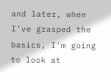and later, when I've grasped the basics, I'm going to look at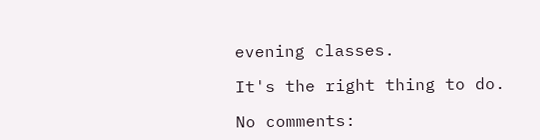evening classes.

It's the right thing to do.

No comments: